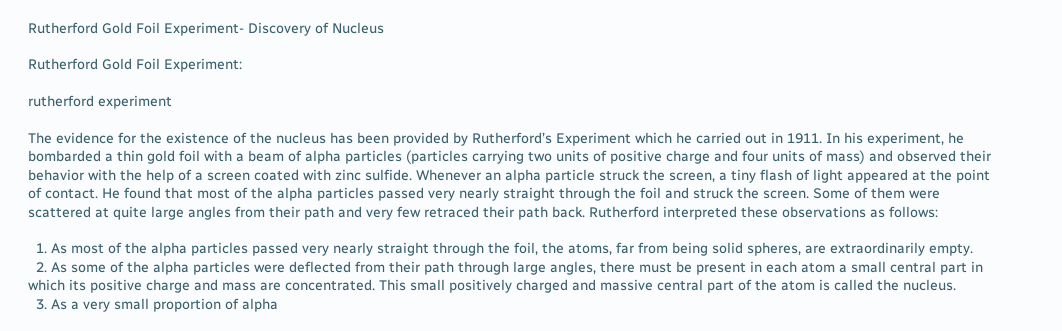Rutherford Gold Foil Experiment- Discovery of Nucleus

Rutherford Gold Foil Experiment:

rutherford experiment

The evidence for the existence of the nucleus has been provided by Rutherford’s Experiment which he carried out in 1911. In his experiment, he bombarded a thin gold foil with a beam of alpha particles (particles carrying two units of positive charge and four units of mass) and observed their behavior with the help of a screen coated with zinc sulfide. Whenever an alpha particle struck the screen, a tiny flash of light appeared at the point of contact. He found that most of the alpha particles passed very nearly straight through the foil and struck the screen. Some of them were scattered at quite large angles from their path and very few retraced their path back. Rutherford interpreted these observations as follows:

  1. As most of the alpha particles passed very nearly straight through the foil, the atoms, far from being solid spheres, are extraordinarily empty.
  2. As some of the alpha particles were deflected from their path through large angles, there must be present in each atom a small central part in which its positive charge and mass are concentrated. This small positively charged and massive central part of the atom is called the nucleus.
  3. As a very small proportion of alpha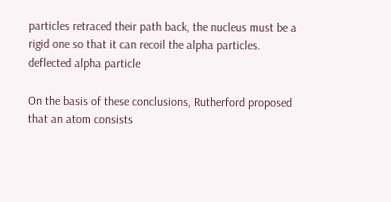particles retraced their path back, the nucleus must be a rigid one so that it can recoil the alpha particles.
deflected alpha particle

On the basis of these conclusions, Rutherford proposed that an atom consists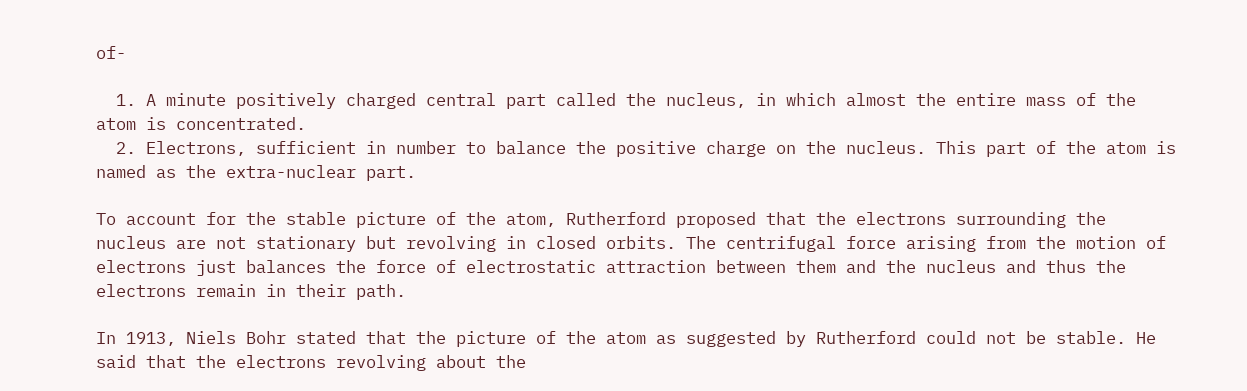of-

  1. A minute positively charged central part called the nucleus, in which almost the entire mass of the atom is concentrated.
  2. Electrons, sufficient in number to balance the positive charge on the nucleus. This part of the atom is named as the extra-nuclear part.

To account for the stable picture of the atom, Rutherford proposed that the electrons surrounding the nucleus are not stationary but revolving in closed orbits. The centrifugal force arising from the motion of electrons just balances the force of electrostatic attraction between them and the nucleus and thus the electrons remain in their path.

In 1913, Niels Bohr stated that the picture of the atom as suggested by Rutherford could not be stable. He said that the electrons revolving about the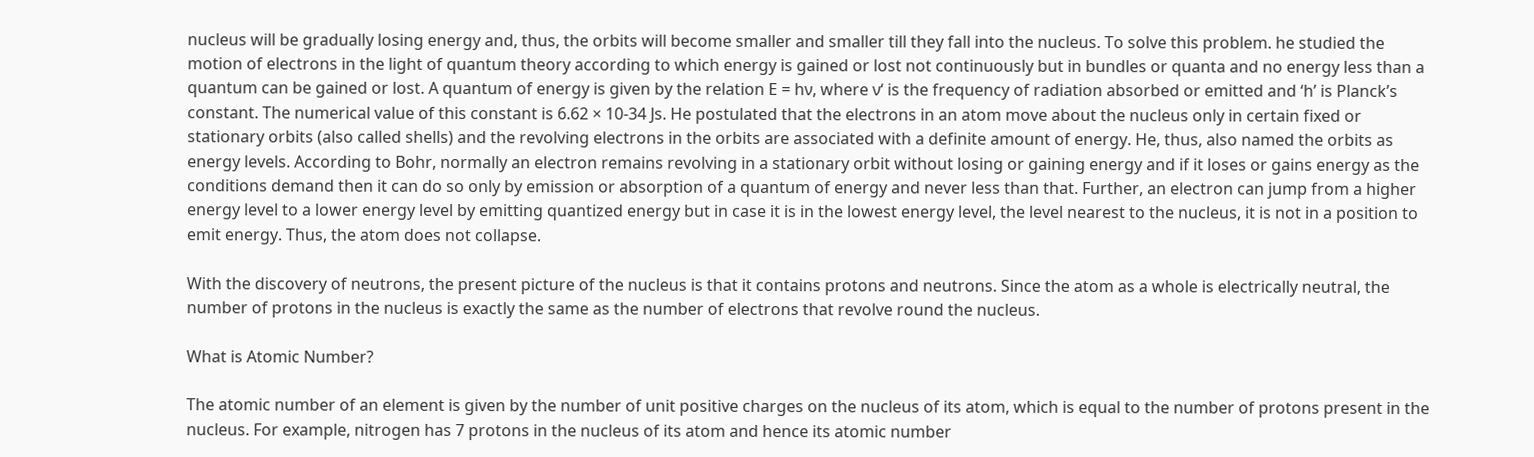nucleus will be gradually losing energy and, thus, the orbits will become smaller and smaller till they fall into the nucleus. To solve this problem. he studied the motion of electrons in the light of quantum theory according to which energy is gained or lost not continuously but in bundles or quanta and no energy less than a quantum can be gained or lost. A quantum of energy is given by the relation E = hν, where ν‘ is the frequency of radiation absorbed or emitted and ‘h’ is Planck’s constant. The numerical value of this constant is 6.62 × 10-34 Js. He postulated that the electrons in an atom move about the nucleus only in certain fixed or stationary orbits (also called shells) and the revolving electrons in the orbits are associated with a definite amount of energy. He, thus, also named the orbits as energy levels. According to Bohr, normally an electron remains revolving in a stationary orbit without losing or gaining energy and if it loses or gains energy as the conditions demand then it can do so only by emission or absorption of a quantum of energy and never less than that. Further, an electron can jump from a higher energy level to a lower energy level by emitting quantized energy but in case it is in the lowest energy level, the level nearest to the nucleus, it is not in a position to emit energy. Thus, the atom does not collapse.

With the discovery of neutrons, the present picture of the nucleus is that it contains protons and neutrons. Since the atom as a whole is electrically neutral, the number of protons in the nucleus is exactly the same as the number of electrons that revolve round the nucleus.

What is Atomic Number?

The atomic number of an element is given by the number of unit positive charges on the nucleus of its atom, which is equal to the number of protons present in the nucleus. For example, nitrogen has 7 protons in the nucleus of its atom and hence its atomic number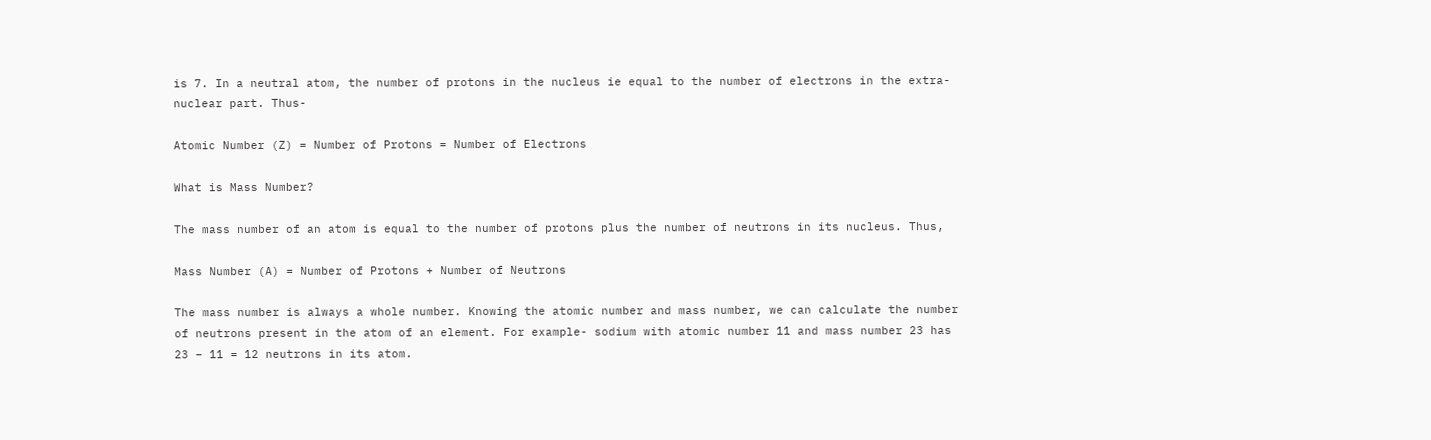is 7. In a neutral atom, the number of protons in the nucleus ie equal to the number of electrons in the extra-nuclear part. Thus-

Atomic Number (Z) = Number of Protons = Number of Electrons

What is Mass Number?

The mass number of an atom is equal to the number of protons plus the number of neutrons in its nucleus. Thus,

Mass Number (A) = Number of Protons + Number of Neutrons

The mass number is always a whole number. Knowing the atomic number and mass number, we can calculate the number of neutrons present in the atom of an element. For example- sodium with atomic number 11 and mass number 23 has 23 – 11 = 12 neutrons in its atom.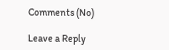Comments (No)

Leave a Reply